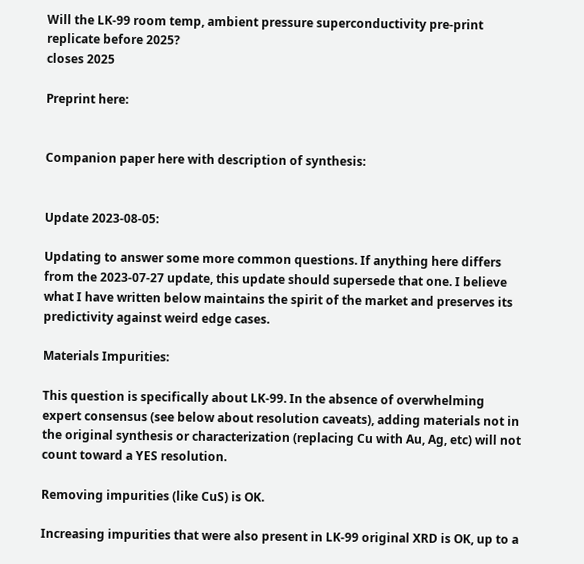Will the LK-99 room temp, ambient pressure superconductivity pre-print replicate before 2025?
closes 2025

Preprint here:


Companion paper here with description of synthesis:


Update 2023-08-05:

Updating to answer some more common questions. If anything here differs from the 2023-07-27 update, this update should supersede that one. I believe what I have written below maintains the spirit of the market and preserves its predictivity against weird edge cases.

Materials Impurities:

This question is specifically about LK-99. In the absence of overwhelming expert consensus (see below about resolution caveats), adding materials not in the original synthesis or characterization (replacing Cu with Au, Ag, etc) will not count toward a YES resolution.

Removing impurities (like CuS) is OK.

Increasing impurities that were also present in LK-99 original XRD is OK, up to a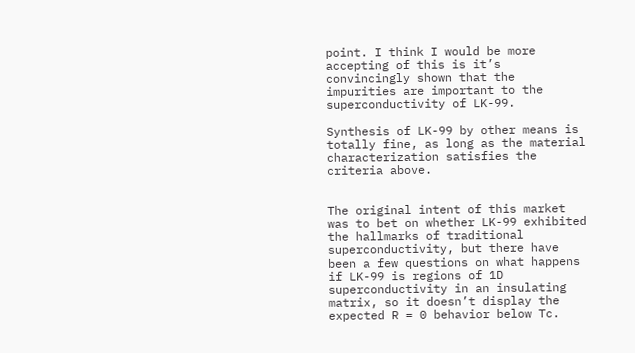point. I think I would be more accepting of this is it’s convincingly shown that the impurities are important to the superconductivity of LK-99.

Synthesis of LK-99 by other means is totally fine, as long as the material characterization satisfies the criteria above.


The original intent of this market was to bet on whether LK-99 exhibited the hallmarks of traditional superconductivity, but there have been a few questions on what happens if LK-99 is regions of 1D superconductivity in an insulating matrix, so it doesn’t display the expected R = 0 behavior below Tc.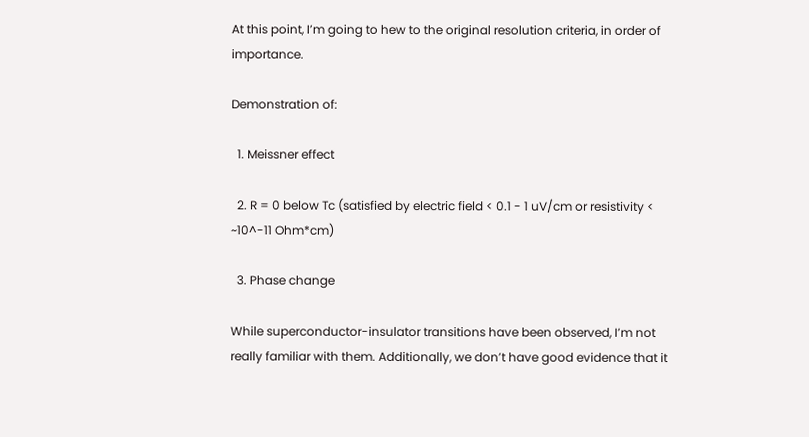At this point, I’m going to hew to the original resolution criteria, in order of importance.

Demonstration of:

  1. Meissner effect

  2. R = 0 below Tc (satisfied by electric field < 0.1 - 1 uV/cm or resistivity < ~10^-11 Ohm*cm)

  3. Phase change

While superconductor-insulator transitions have been observed, I’m not really familiar with them. Additionally, we don’t have good evidence that it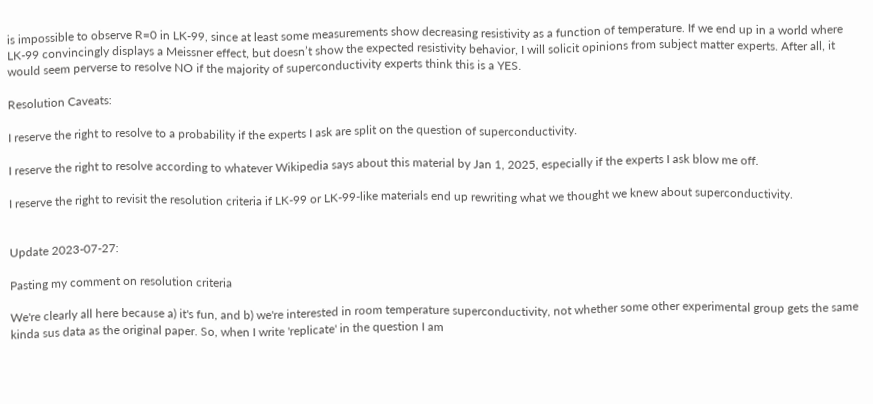is impossible to observe R=0 in LK-99, since at least some measurements show decreasing resistivity as a function of temperature. If we end up in a world where LK-99 convincingly displays a Meissner effect, but doesn’t show the expected resistivity behavior, I will solicit opinions from subject matter experts. After all, it would seem perverse to resolve NO if the majority of superconductivity experts think this is a YES.

Resolution Caveats:

I reserve the right to resolve to a probability if the experts I ask are split on the question of superconductivity.

I reserve the right to resolve according to whatever Wikipedia says about this material by Jan 1, 2025, especially if the experts I ask blow me off.

I reserve the right to revisit the resolution criteria if LK-99 or LK-99-like materials end up rewriting what we thought we knew about superconductivity.


Update 2023-07-27:

Pasting my comment on resolution criteria

We're clearly all here because a) it's fun, and b) we're interested in room temperature superconductivity, not whether some other experimental group gets the same kinda sus data as the original paper. So, when I write 'replicate' in the question I am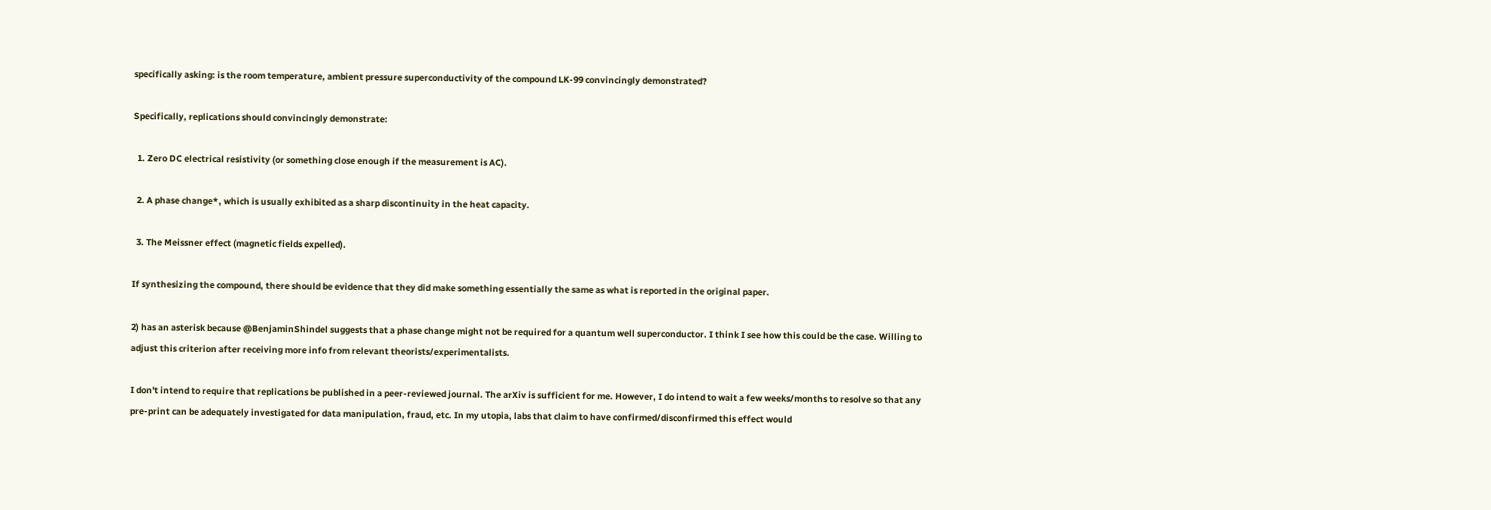specifically asking: is the room temperature, ambient pressure superconductivity of the compound LK-99 convincingly demonstrated?

Specifically, replications should convincingly demonstrate:

  1. Zero DC electrical resistivity (or something close enough if the measurement is AC).

  2. A phase change*, which is usually exhibited as a sharp discontinuity in the heat capacity.

  3. The Meissner effect (magnetic fields expelled).

If synthesizing the compound, there should be evidence that they did make something essentially the same as what is reported in the original paper.

2) has an asterisk because @BenjaminShindel suggests that a phase change might not be required for a quantum well superconductor. I think I see how this could be the case. Willing to adjust this criterion after receiving more info from relevant theorists/experimentalists.

I don't intend to require that replications be published in a peer-reviewed journal. The arXiv is sufficient for me. However, I do intend to wait a few weeks/months to resolve so that any pre-print can be adequately investigated for data manipulation, fraud, etc. In my utopia, labs that claim to have confirmed/disconfirmed this effect would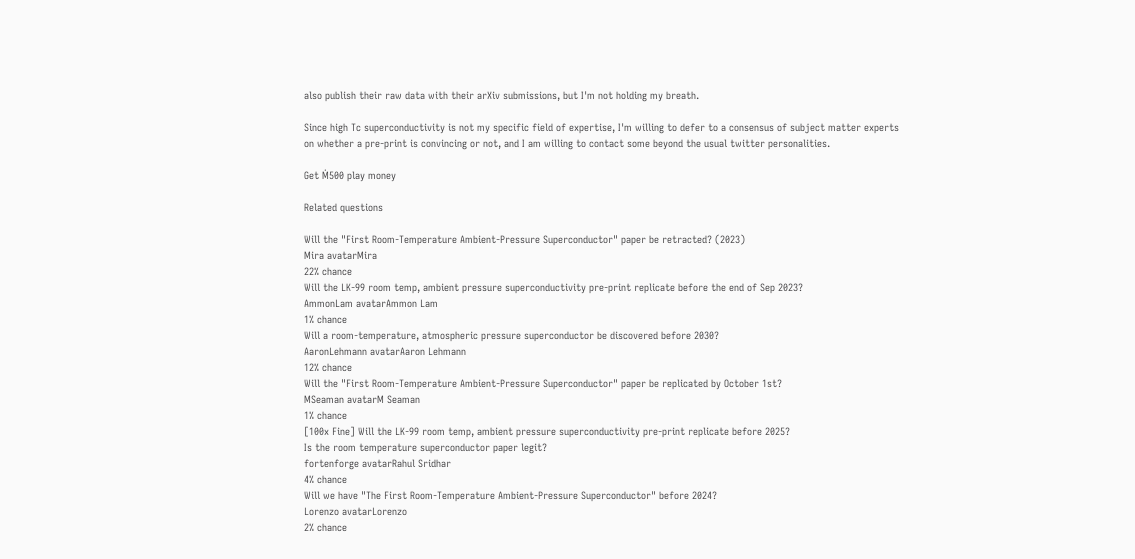also publish their raw data with their arXiv submissions, but I'm not holding my breath.

Since high Tc superconductivity is not my specific field of expertise, I'm willing to defer to a consensus of subject matter experts on whether a pre-print is convincing or not, and I am willing to contact some beyond the usual twitter personalities.

Get Ṁ500 play money

Related questions

Will the "First Room-Temperature Ambient-Pressure Superconductor" paper be retracted? (2023)
Mira avatarMira
22% chance
Will the LK-99 room temp, ambient pressure superconductivity pre-print replicate before the end of Sep 2023?
AmmonLam avatarAmmon Lam
1% chance
Will a room-temperature, atmospheric pressure superconductor be discovered before 2030?
AaronLehmann avatarAaron Lehmann
12% chance
Will the "First Room-Temperature Ambient-Pressure Superconductor" paper be replicated by October 1st?
MSeaman avatarM Seaman
1% chance
[100x Fine] Will the LK-99 room temp, ambient pressure superconductivity pre-print replicate before 2025?
Is the room temperature superconductor paper legit?
fortenforge avatarRahul Sridhar
4% chance
Will we have "The First Room-Temperature Ambient-Pressure Superconductor" before 2024?
Lorenzo avatarLorenzo
2% chance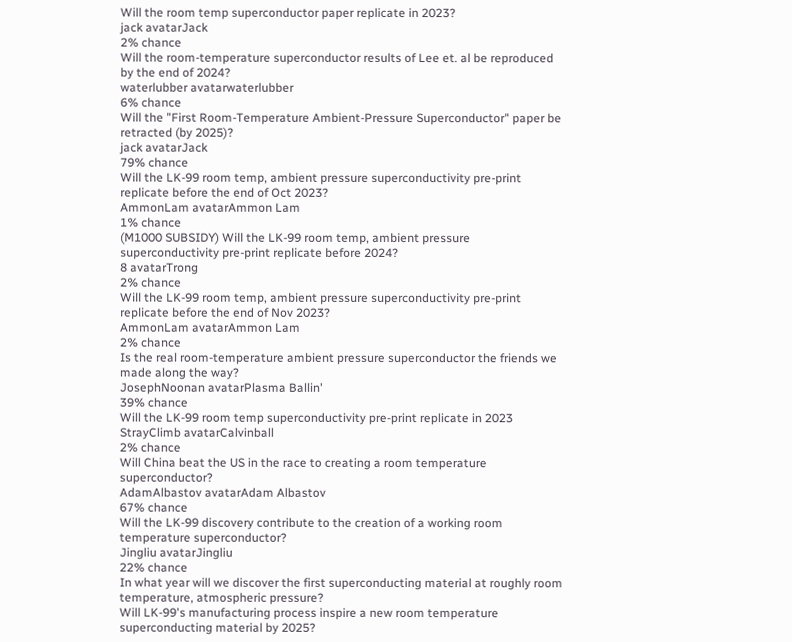Will the room temp superconductor paper replicate in 2023?
jack avatarJack
2% chance
Will the room-temperature superconductor results of Lee et. al be reproduced by the end of 2024?
waterlubber avatarwaterlubber
6% chance
Will the "First Room-Temperature Ambient-Pressure Superconductor" paper be retracted (by 2025)?
jack avatarJack
79% chance
Will the LK-99 room temp, ambient pressure superconductivity pre-print replicate before the end of Oct 2023?
AmmonLam avatarAmmon Lam
1% chance
(M1000 SUBSIDY) Will the LK-99 room temp, ambient pressure superconductivity pre-print replicate before 2024?
8 avatarTrong
2% chance
Will the LK-99 room temp, ambient pressure superconductivity pre-print replicate before the end of Nov 2023?
AmmonLam avatarAmmon Lam
2% chance
Is the real room-temperature ambient pressure superconductor the friends we made along the way?
JosephNoonan avatarPlasma Ballin'
39% chance
Will the LK-99 room temp superconductivity pre-print replicate in 2023
StrayClimb avatarCalvinball
2% chance
Will China beat the US in the race to creating a room temperature superconductor?
AdamAlbastov avatarAdam Albastov
67% chance
Will the LK-99 discovery contribute to the creation of a working room temperature superconductor?
Jingliu avatarJingliu
22% chance
In what year will we discover the first superconducting material at roughly room temperature, atmospheric pressure?
Will LK-99's manufacturing process inspire a new room temperature superconducting material by 2025?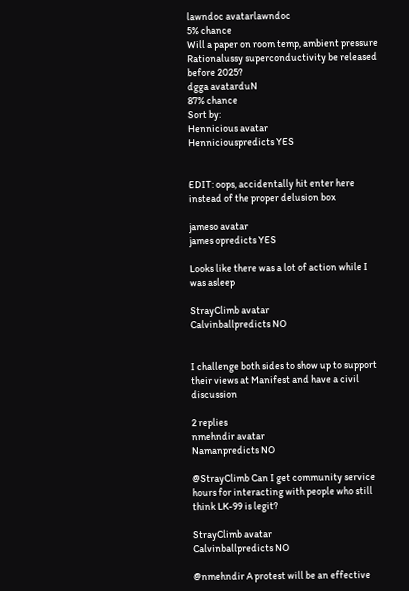lawndoc avatarlawndoc
5% chance
Will a paper on room temp, ambient pressure Rationalussy superconductivity be released before 2025?
dgga avatarduN
87% chance
Sort by:
Hennicious avatar
Henniciouspredicts YES


EDIT: oops, accidentally hit enter here instead of the proper delusion box

jameso avatar
james opredicts YES

Looks like there was a lot of action while I was asleep

StrayClimb avatar
Calvinballpredicts NO


I challenge both sides to show up to support their views at Manifest and have a civil discussion

2 replies
nmehndir avatar
Namanpredicts NO

@StrayClimb Can I get community service hours for interacting with people who still think LK-99 is legit?

StrayClimb avatar
Calvinballpredicts NO

@nmehndir A protest will be an effective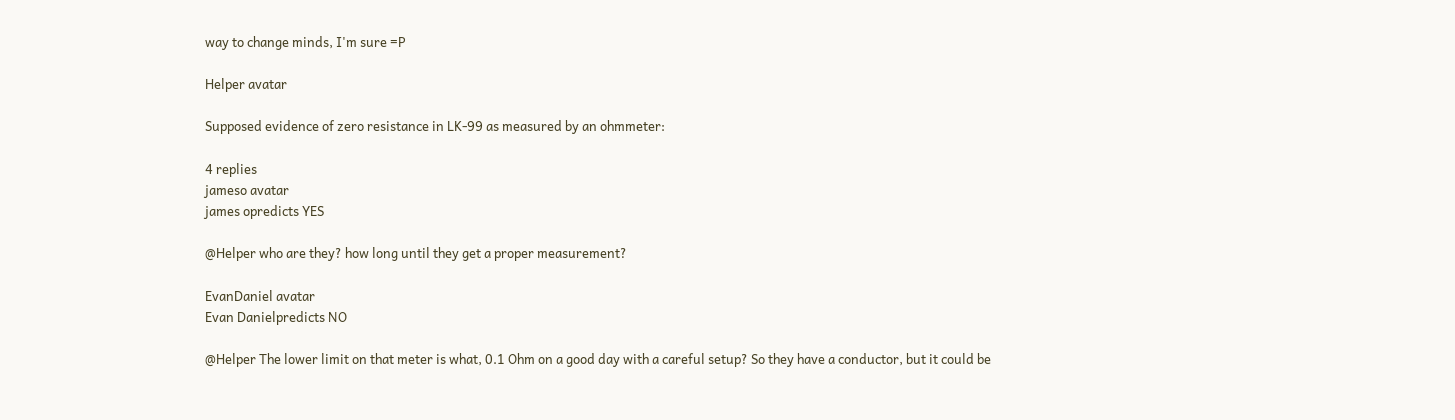way to change minds, I'm sure =P

Helper avatar

Supposed evidence of zero resistance in LK-99 as measured by an ohmmeter:

4 replies
jameso avatar
james opredicts YES

@Helper who are they? how long until they get a proper measurement?

EvanDaniel avatar
Evan Danielpredicts NO

@Helper The lower limit on that meter is what, 0.1 Ohm on a good day with a careful setup? So they have a conductor, but it could be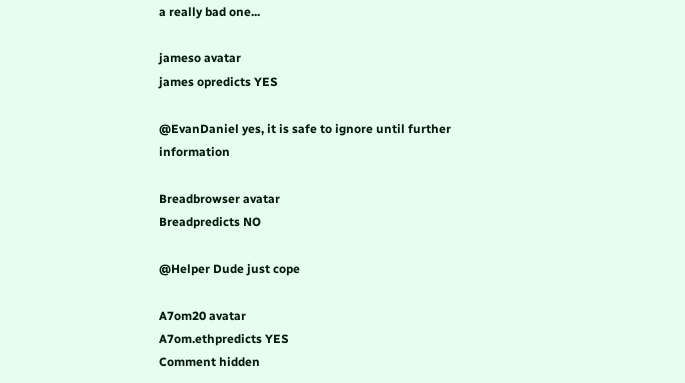a really bad one...

jameso avatar
james opredicts YES

@EvanDaniel yes, it is safe to ignore until further information

Breadbrowser avatar
Breadpredicts NO

@Helper Dude just cope

A7om20 avatar
A7om.ethpredicts YES
Comment hidden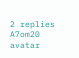2 replies
A7om20 avatar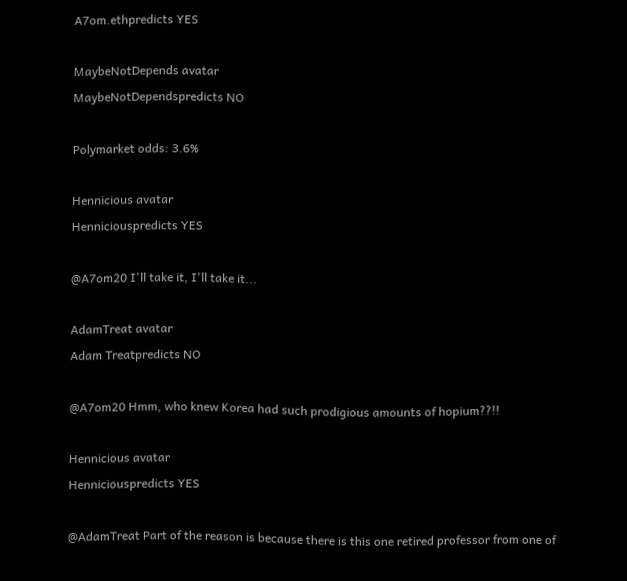A7om.ethpredicts YES

MaybeNotDepends avatar
MaybeNotDependspredicts NO

Polymarket odds: 3.6%

Hennicious avatar
Henniciouspredicts YES

@A7om20 I'll take it, I'll take it...

AdamTreat avatar
Adam Treatpredicts NO

@A7om20 Hmm, who knew Korea had such prodigious amounts of hopium??!!

Hennicious avatar
Henniciouspredicts YES

@AdamTreat Part of the reason is because there is this one retired professor from one of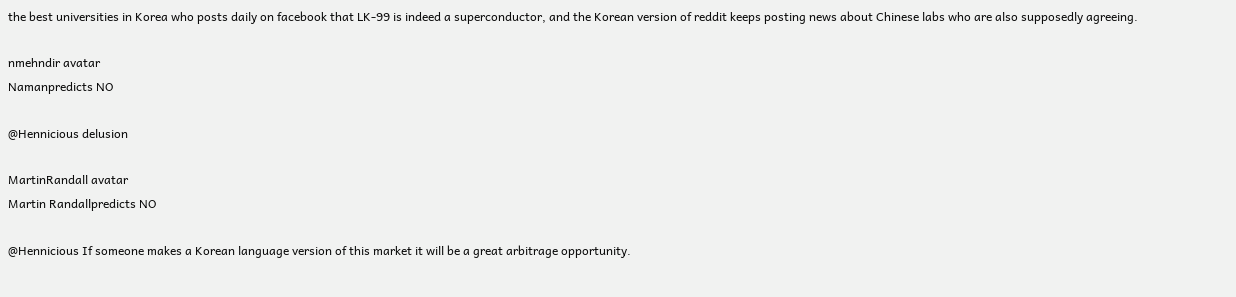the best universities in Korea who posts daily on facebook that LK-99 is indeed a superconductor, and the Korean version of reddit keeps posting news about Chinese labs who are also supposedly agreeing.

nmehndir avatar
Namanpredicts NO

@Hennicious delusion

MartinRandall avatar
Martin Randallpredicts NO

@Hennicious If someone makes a Korean language version of this market it will be a great arbitrage opportunity.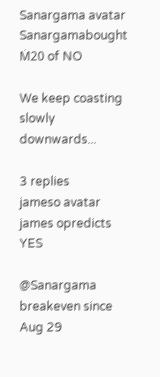Sanargama avatar
Sanargamabought Ṁ20 of NO

We keep coasting slowly downwards...

3 replies
jameso avatar
james opredicts YES

@Sanargama breakeven since Aug 29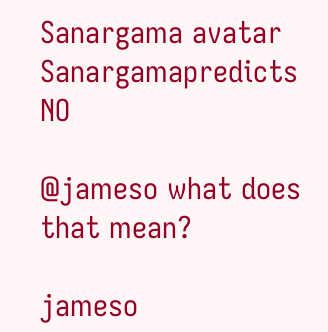Sanargama avatar
Sanargamapredicts NO

@jameso what does that mean?

jameso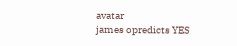avatar
james opredicts YES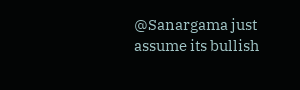@Sanargama just assume its bullish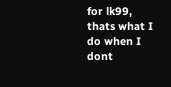for lk99, thats what I do when I dont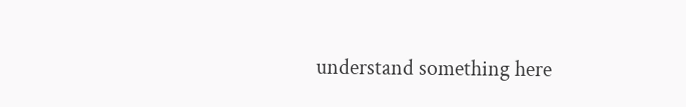understand something here